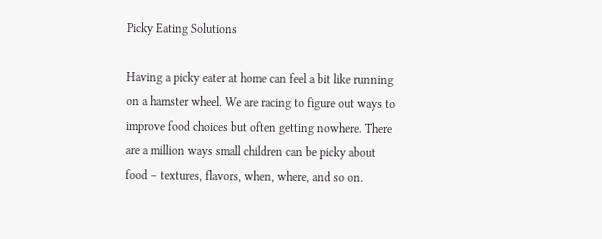Picky Eating Solutions

Having a picky eater at home can feel a bit like running on a hamster wheel. We are racing to figure out ways to improve food choices but often getting nowhere. There are a million ways small children can be picky about food – textures, flavors, when, where, and so on.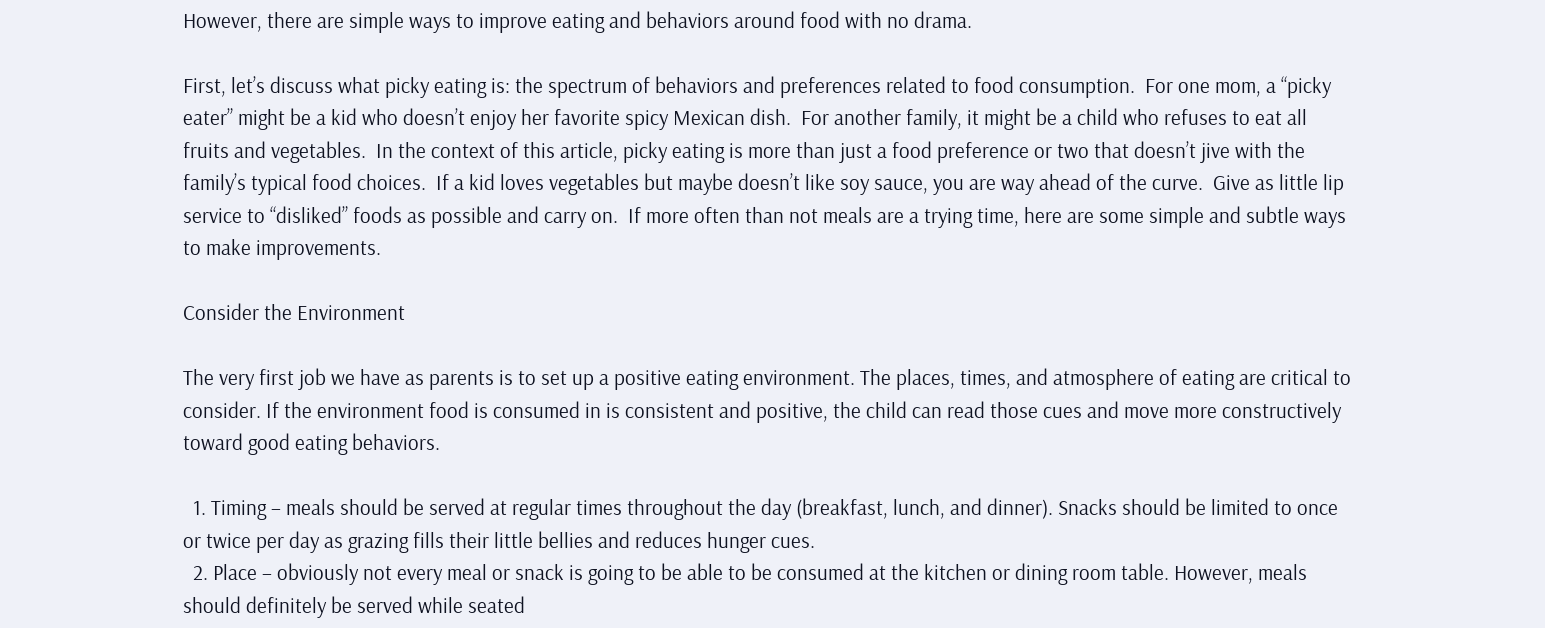However, there are simple ways to improve eating and behaviors around food with no drama.

First, let’s discuss what picky eating is: the spectrum of behaviors and preferences related to food consumption.  For one mom, a “picky eater” might be a kid who doesn’t enjoy her favorite spicy Mexican dish.  For another family, it might be a child who refuses to eat all fruits and vegetables.  In the context of this article, picky eating is more than just a food preference or two that doesn’t jive with the family’s typical food choices.  If a kid loves vegetables but maybe doesn’t like soy sauce, you are way ahead of the curve.  Give as little lip service to “disliked” foods as possible and carry on.  If more often than not meals are a trying time, here are some simple and subtle ways to make improvements.

Consider the Environment

The very first job we have as parents is to set up a positive eating environment. The places, times, and atmosphere of eating are critical to consider. If the environment food is consumed in is consistent and positive, the child can read those cues and move more constructively toward good eating behaviors.

  1. Timing – meals should be served at regular times throughout the day (breakfast, lunch, and dinner). Snacks should be limited to once or twice per day as grazing fills their little bellies and reduces hunger cues.
  2. Place – obviously not every meal or snack is going to be able to be consumed at the kitchen or dining room table. However, meals should definitely be served while seated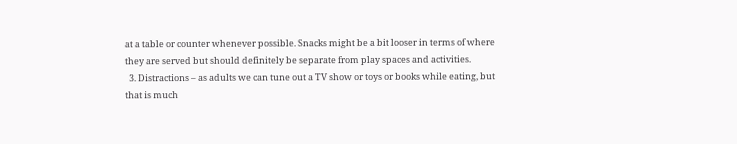at a table or counter whenever possible. Snacks might be a bit looser in terms of where they are served but should definitely be separate from play spaces and activities.
  3. Distractions – as adults we can tune out a TV show or toys or books while eating, but that is much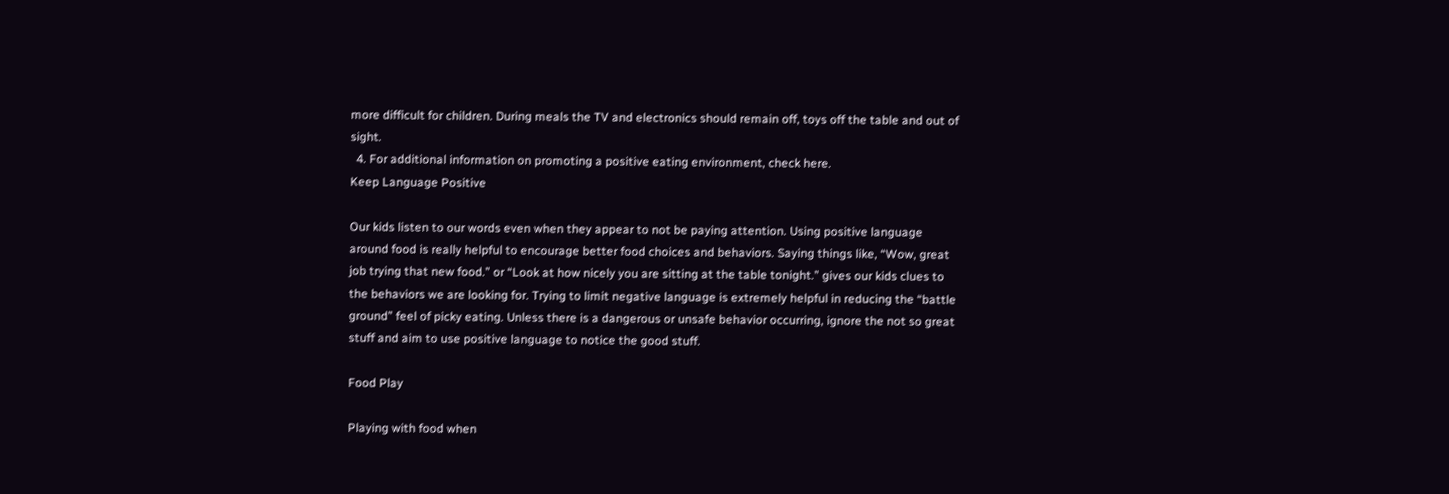more difficult for children. During meals the TV and electronics should remain off, toys off the table and out of sight.
  4. For additional information on promoting a positive eating environment, check here.
Keep Language Positive

Our kids listen to our words even when they appear to not be paying attention. Using positive language around food is really helpful to encourage better food choices and behaviors. Saying things like, “Wow, great job trying that new food.” or “Look at how nicely you are sitting at the table tonight.” gives our kids clues to the behaviors we are looking for. Trying to limit negative language is extremely helpful in reducing the “battle ground” feel of picky eating. Unless there is a dangerous or unsafe behavior occurring, ignore the not so great stuff and aim to use positive language to notice the good stuff.

Food Play

Playing with food when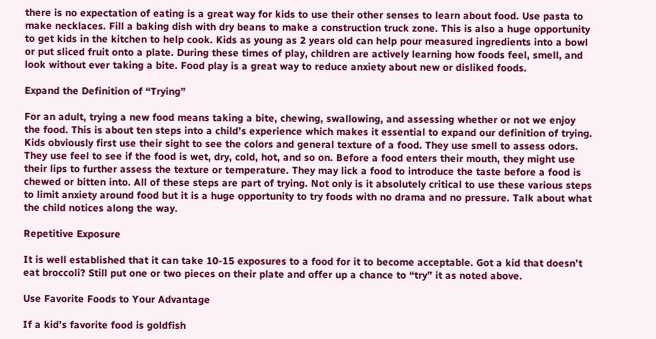there is no expectation of eating is a great way for kids to use their other senses to learn about food. Use pasta to make necklaces. Fill a baking dish with dry beans to make a construction truck zone. This is also a huge opportunity to get kids in the kitchen to help cook. Kids as young as 2 years old can help pour measured ingredients into a bowl or put sliced fruit onto a plate. During these times of play, children are actively learning how foods feel, smell, and look without ever taking a bite. Food play is a great way to reduce anxiety about new or disliked foods.

Expand the Definition of “Trying”

For an adult, trying a new food means taking a bite, chewing, swallowing, and assessing whether or not we enjoy the food. This is about ten steps into a child’s experience which makes it essential to expand our definition of trying. Kids obviously first use their sight to see the colors and general texture of a food. They use smell to assess odors. They use feel to see if the food is wet, dry, cold, hot, and so on. Before a food enters their mouth, they might use their lips to further assess the texture or temperature. They may lick a food to introduce the taste before a food is chewed or bitten into. All of these steps are part of trying. Not only is it absolutely critical to use these various steps to limit anxiety around food but it is a huge opportunity to try foods with no drama and no pressure. Talk about what the child notices along the way.

Repetitive Exposure

It is well established that it can take 10-15 exposures to a food for it to become acceptable. Got a kid that doesn’t eat broccoli? Still put one or two pieces on their plate and offer up a chance to “try” it as noted above.

Use Favorite Foods to Your Advantage

If a kid’s favorite food is goldfish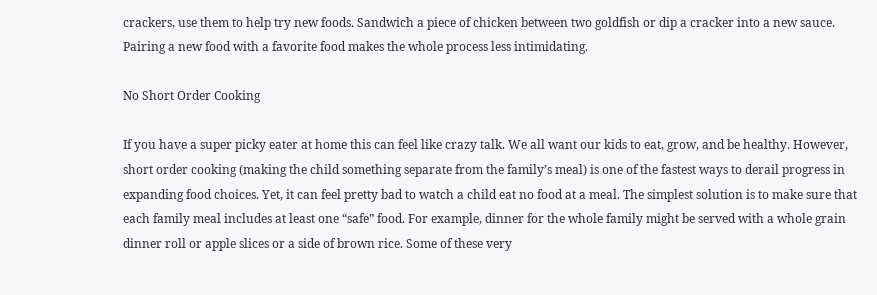crackers, use them to help try new foods. Sandwich a piece of chicken between two goldfish or dip a cracker into a new sauce. Pairing a new food with a favorite food makes the whole process less intimidating.

No Short Order Cooking

If you have a super picky eater at home this can feel like crazy talk. We all want our kids to eat, grow, and be healthy. However, short order cooking (making the child something separate from the family’s meal) is one of the fastest ways to derail progress in expanding food choices. Yet, it can feel pretty bad to watch a child eat no food at a meal. The simplest solution is to make sure that each family meal includes at least one “safe” food. For example, dinner for the whole family might be served with a whole grain dinner roll or apple slices or a side of brown rice. Some of these very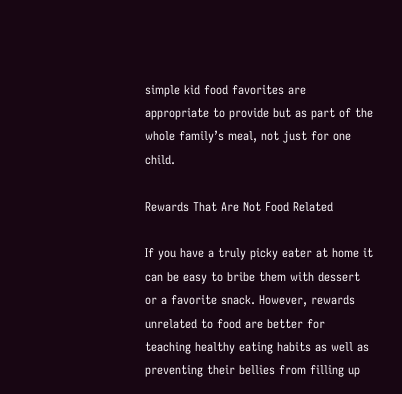simple kid food favorites are appropriate to provide but as part of the whole family’s meal, not just for one child.

Rewards That Are Not Food Related

If you have a truly picky eater at home it can be easy to bribe them with dessert or a favorite snack. However, rewards unrelated to food are better for teaching healthy eating habits as well as preventing their bellies from filling up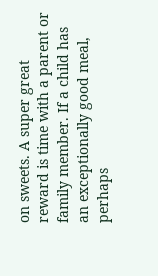on sweets. A super great reward is time with a parent or family member. If a child has an exceptionally good meal, perhaps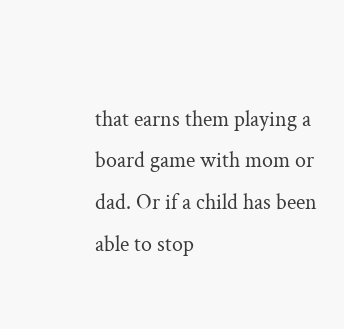that earns them playing a board game with mom or dad. Or if a child has been able to stop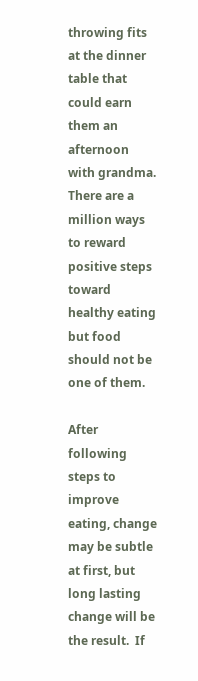throwing fits at the dinner table that could earn them an afternoon with grandma. There are a million ways to reward positive steps toward healthy eating but food should not be one of them.

After following steps to improve eating, change may be subtle at first, but long lasting change will be the result.  If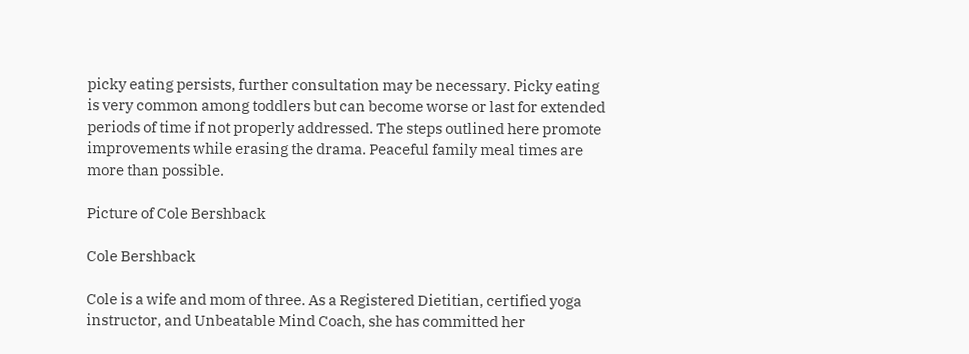picky eating persists, further consultation may be necessary. Picky eating is very common among toddlers but can become worse or last for extended periods of time if not properly addressed. The steps outlined here promote improvements while erasing the drama. Peaceful family meal times are more than possible.

Picture of Cole Bershback

Cole Bershback

Cole is a wife and mom of three. As a Registered Dietitian, certified yoga instructor, and Unbeatable Mind Coach, she has committed her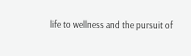life to wellness and the pursuit of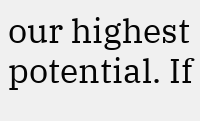our highest potential. If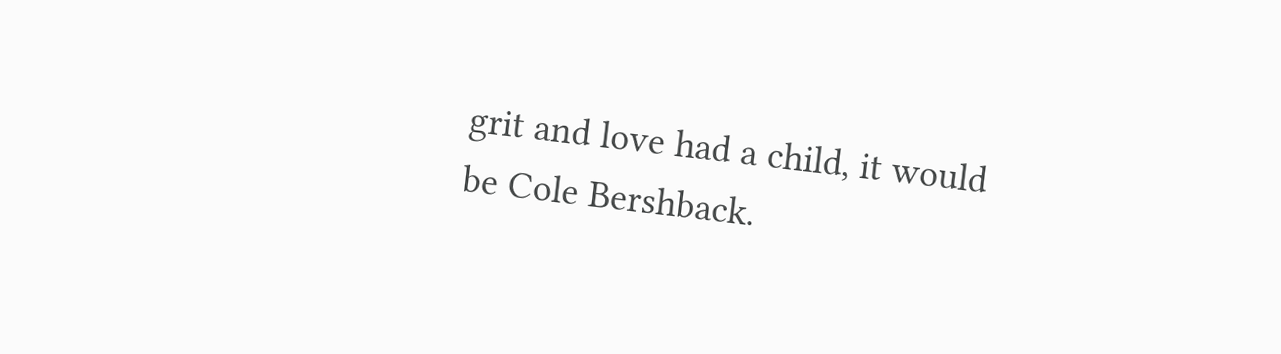grit and love had a child, it would be Cole Bershback.